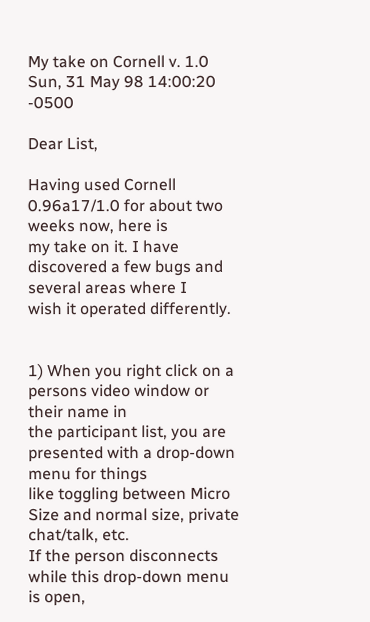My take on Cornell v. 1.0
Sun, 31 May 98 14:00:20 -0500

Dear List,

Having used Cornell 0.96a17/1.0 for about two weeks now, here is
my take on it. I have discovered a few bugs and several areas where I
wish it operated differently.


1) When you right click on a persons video window or their name in
the participant list, you are presented with a drop-down menu for things
like toggling between Micro Size and normal size, private chat/talk, etc.
If the person disconnects while this drop-down menu is open,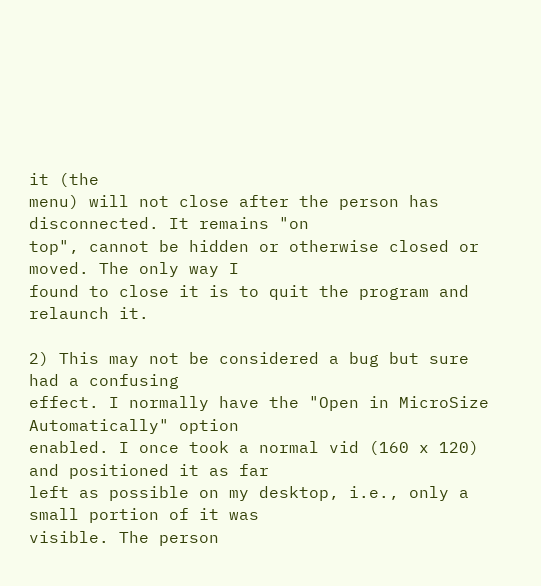it (the
menu) will not close after the person has disconnected. It remains "on
top", cannot be hidden or otherwise closed or moved. The only way I
found to close it is to quit the program and relaunch it.

2) This may not be considered a bug but sure had a confusing
effect. I normally have the "Open in MicroSize Automatically" option
enabled. I once took a normal vid (160 x 120) and positioned it as far
left as possible on my desktop, i.e., only a small portion of it was
visible. The person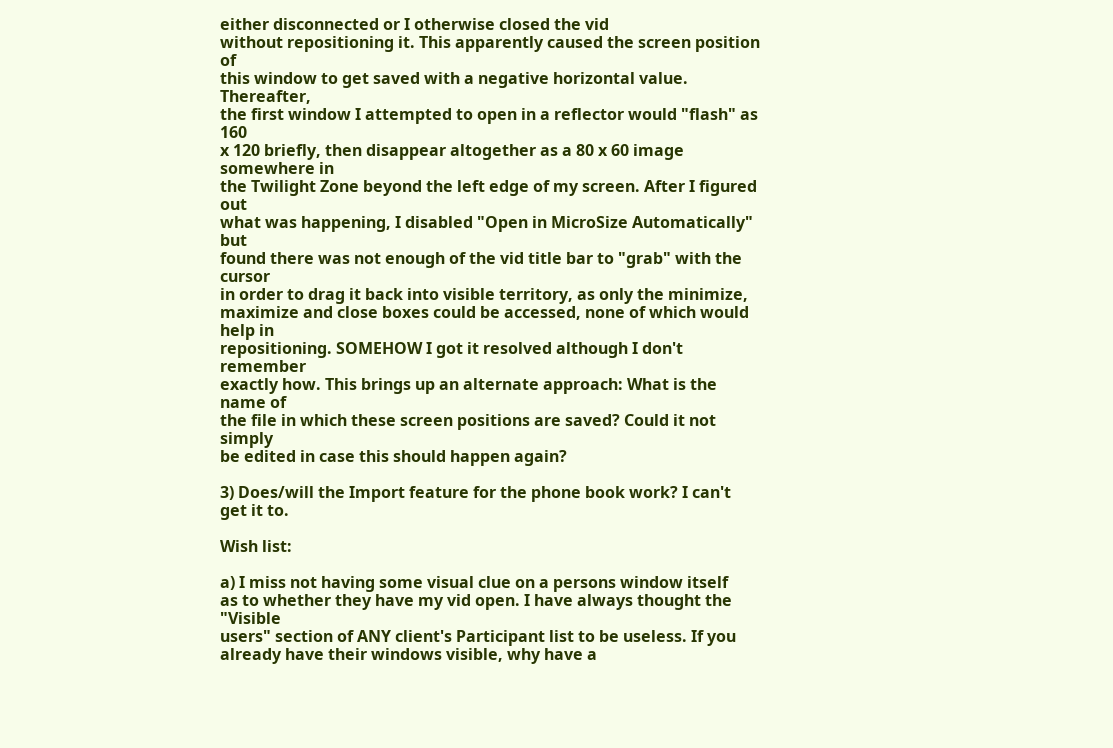either disconnected or I otherwise closed the vid
without repositioning it. This apparently caused the screen position of
this window to get saved with a negative horizontal value. Thereafter,
the first window I attempted to open in a reflector would "flash" as 160
x 120 briefly, then disappear altogether as a 80 x 60 image somewhere in
the Twilight Zone beyond the left edge of my screen. After I figured out
what was happening, I disabled "Open in MicroSize Automatically" but
found there was not enough of the vid title bar to "grab" with the cursor
in order to drag it back into visible territory, as only the minimize,
maximize and close boxes could be accessed, none of which would help in
repositioning. SOMEHOW I got it resolved although I don't remember
exactly how. This brings up an alternate approach: What is the name of
the file in which these screen positions are saved? Could it not simply
be edited in case this should happen again?

3) Does/will the Import feature for the phone book work? I can't
get it to.

Wish list:

a) I miss not having some visual clue on a persons window itself
as to whether they have my vid open. I have always thought the "Visible
users" section of ANY client's Participant list to be useless. If you
already have their windows visible, why have a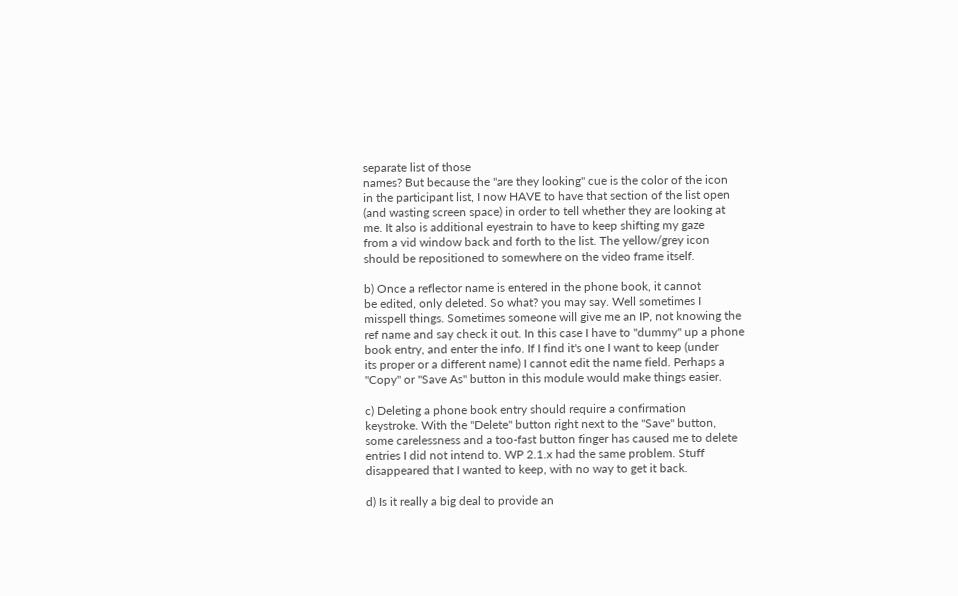separate list of those
names? But because the "are they looking" cue is the color of the icon
in the participant list, I now HAVE to have that section of the list open
(and wasting screen space) in order to tell whether they are looking at
me. It also is additional eyestrain to have to keep shifting my gaze
from a vid window back and forth to the list. The yellow/grey icon
should be repositioned to somewhere on the video frame itself.

b) Once a reflector name is entered in the phone book, it cannot
be edited, only deleted. So what? you may say. Well sometimes I
misspell things. Sometimes someone will give me an IP, not knowing the
ref name and say check it out. In this case I have to "dummy" up a phone
book entry, and enter the info. If I find it's one I want to keep (under
its proper or a different name) I cannot edit the name field. Perhaps a
"Copy" or "Save As" button in this module would make things easier.

c) Deleting a phone book entry should require a confirmation
keystroke. With the "Delete" button right next to the "Save" button,
some carelessness and a too-fast button finger has caused me to delete
entries I did not intend to. WP 2.1.x had the same problem. Stuff
disappeared that I wanted to keep, with no way to get it back.

d) Is it really a big deal to provide an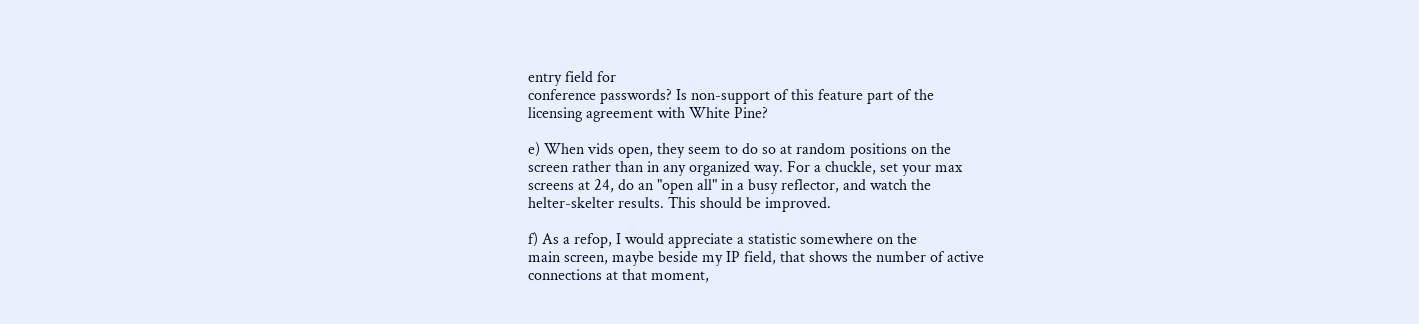entry field for
conference passwords? Is non-support of this feature part of the
licensing agreement with White Pine?

e) When vids open, they seem to do so at random positions on the
screen rather than in any organized way. For a chuckle, set your max
screens at 24, do an "open all" in a busy reflector, and watch the
helter-skelter results. This should be improved.

f) As a refop, I would appreciate a statistic somewhere on the
main screen, maybe beside my IP field, that shows the number of active
connections at that moment,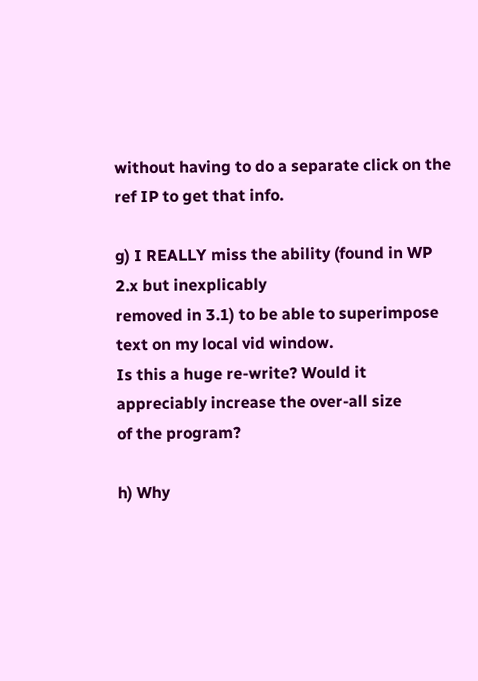without having to do a separate click on the
ref IP to get that info.

g) I REALLY miss the ability (found in WP 2.x but inexplicably
removed in 3.1) to be able to superimpose text on my local vid window.
Is this a huge re-write? Would it appreciably increase the over-all size
of the program?

h) Why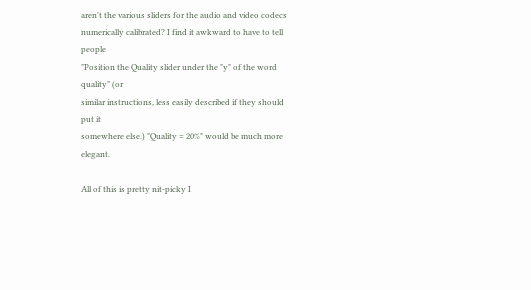aren't the various sliders for the audio and video codecs
numerically calibrated? I find it awkward to have to tell people
"Position the Quality slider under the "y" of the word quality" (or
similar instructions, less easily described if they should put it
somewhere else.) "Quality = 20%" would be much more elegant.

All of this is pretty nit-picky I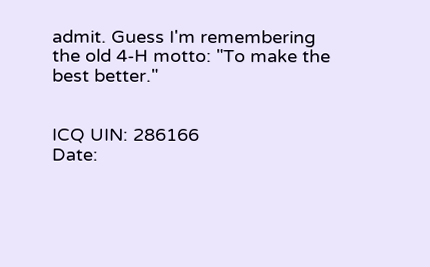admit. Guess I'm remembering
the old 4-H motto: "To make the best better."


ICQ UIN: 286166
Date: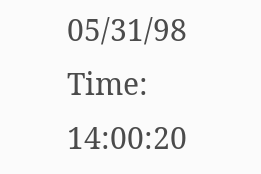05/31/98
Time: 14:00:20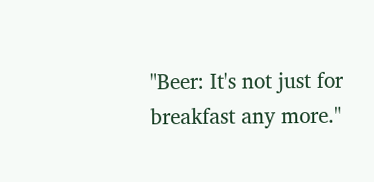"Beer: It's not just for breakfast any more."